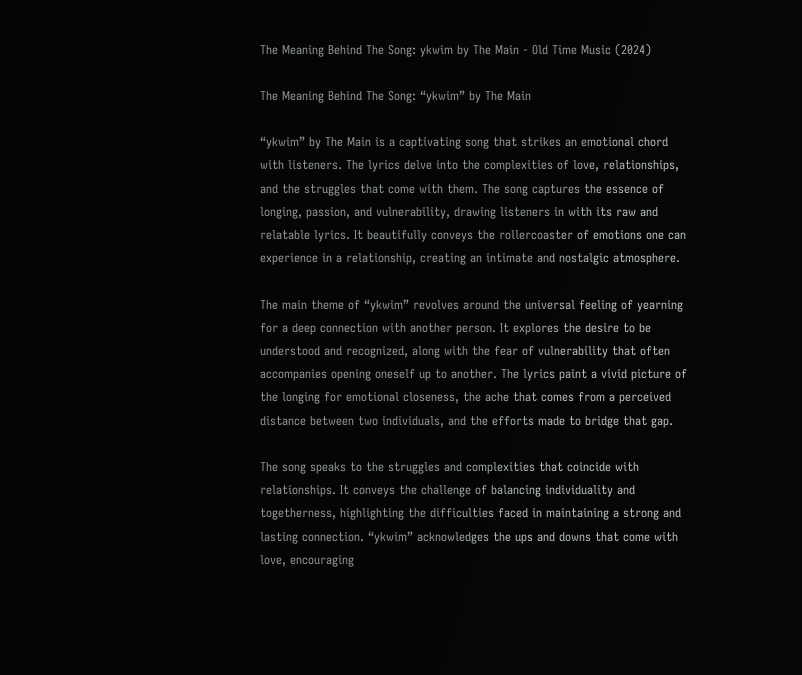The Meaning Behind The Song: ykwim by The Main - Old Time Music (2024)

The Meaning Behind The Song: “ykwim” by The Main

“ykwim” by The Main is a captivating song that strikes an emotional chord with listeners. The lyrics delve into the complexities of love, relationships, and the struggles that come with them. The song captures the essence of longing, passion, and vulnerability, drawing listeners in with its raw and relatable lyrics. It beautifully conveys the rollercoaster of emotions one can experience in a relationship, creating an intimate and nostalgic atmosphere.

The main theme of “ykwim” revolves around the universal feeling of yearning for a deep connection with another person. It explores the desire to be understood and recognized, along with the fear of vulnerability that often accompanies opening oneself up to another. The lyrics paint a vivid picture of the longing for emotional closeness, the ache that comes from a perceived distance between two individuals, and the efforts made to bridge that gap.

The song speaks to the struggles and complexities that coincide with relationships. It conveys the challenge of balancing individuality and togetherness, highlighting the difficulties faced in maintaining a strong and lasting connection. “ykwim” acknowledges the ups and downs that come with love, encouraging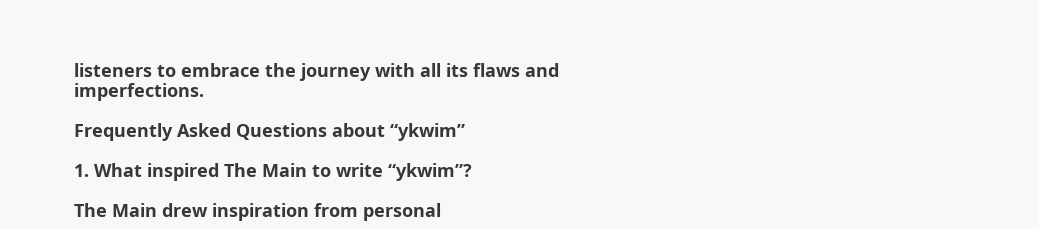listeners to embrace the journey with all its flaws and imperfections.

Frequently Asked Questions about “ykwim”

1. What inspired The Main to write “ykwim”?

The Main drew inspiration from personal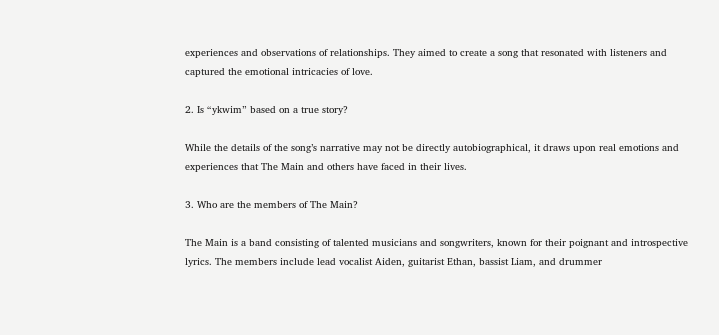experiences and observations of relationships. They aimed to create a song that resonated with listeners and captured the emotional intricacies of love.

2. Is “ykwim” based on a true story?

While the details of the song’s narrative may not be directly autobiographical, it draws upon real emotions and experiences that The Main and others have faced in their lives.

3. Who are the members of The Main?

The Main is a band consisting of talented musicians and songwriters, known for their poignant and introspective lyrics. The members include lead vocalist Aiden, guitarist Ethan, bassist Liam, and drummer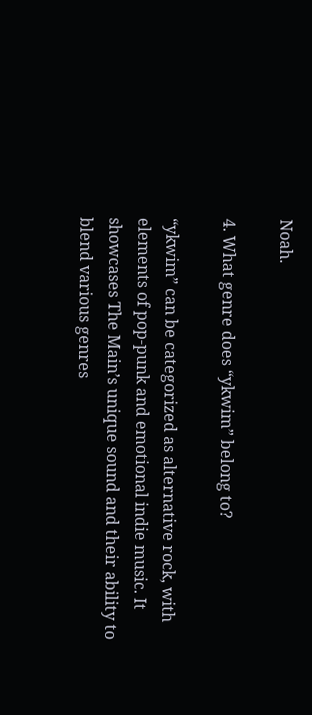Noah.

4. What genre does “ykwim” belong to?

“ykwim” can be categorized as alternative rock, with elements of pop-punk and emotional indie music. It showcases The Main’s unique sound and their ability to blend various genres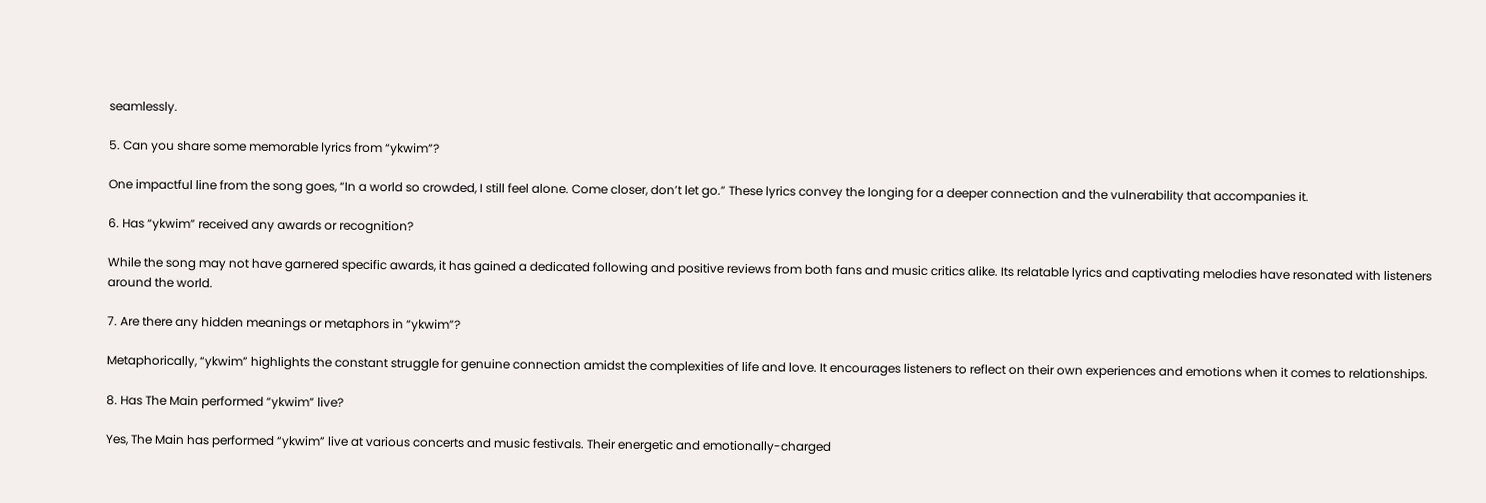seamlessly.

5. Can you share some memorable lyrics from “ykwim”?

One impactful line from the song goes, “In a world so crowded, I still feel alone. Come closer, don’t let go.” These lyrics convey the longing for a deeper connection and the vulnerability that accompanies it.

6. Has “ykwim” received any awards or recognition?

While the song may not have garnered specific awards, it has gained a dedicated following and positive reviews from both fans and music critics alike. Its relatable lyrics and captivating melodies have resonated with listeners around the world.

7. Are there any hidden meanings or metaphors in “ykwim”?

Metaphorically, “ykwim” highlights the constant struggle for genuine connection amidst the complexities of life and love. It encourages listeners to reflect on their own experiences and emotions when it comes to relationships.

8. Has The Main performed “ykwim” live?

Yes, The Main has performed “ykwim” live at various concerts and music festivals. Their energetic and emotionally-charged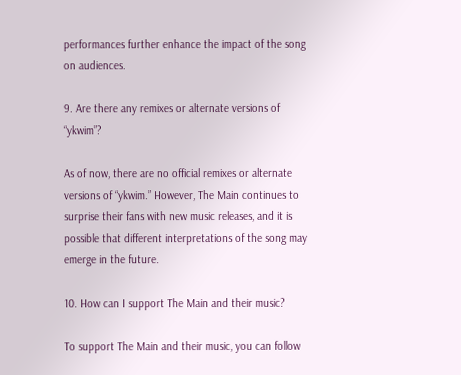performances further enhance the impact of the song on audiences.

9. Are there any remixes or alternate versions of “ykwim”?

As of now, there are no official remixes or alternate versions of “ykwim.” However, The Main continues to surprise their fans with new music releases, and it is possible that different interpretations of the song may emerge in the future.

10. How can I support The Main and their music?

To support The Main and their music, you can follow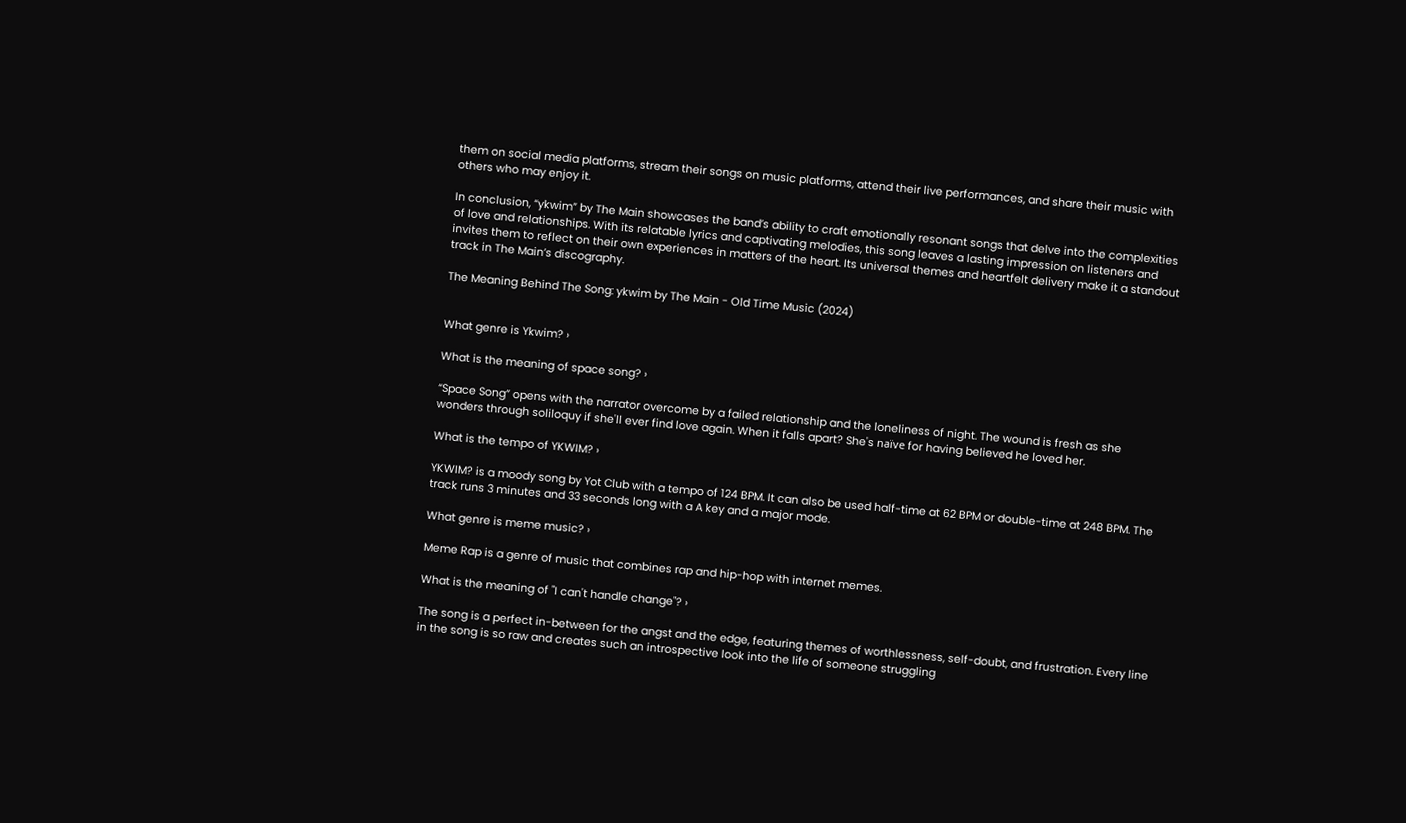them on social media platforms, stream their songs on music platforms, attend their live performances, and share their music with others who may enjoy it.

In conclusion, “ykwim” by The Main showcases the band’s ability to craft emotionally resonant songs that delve into the complexities of love and relationships. With its relatable lyrics and captivating melodies, this song leaves a lasting impression on listeners and invites them to reflect on their own experiences in matters of the heart. Its universal themes and heartfelt delivery make it a standout track in The Main’s discography.

The Meaning Behind The Song: ykwim by The Main - Old Time Music (2024)


What genre is Ykwim? ›

What is the meaning of space song? ›

“Space Song” opens with the narrator overcome by a failed relationship and the loneliness of night. The wound is fresh as she wonders through soliloquy if she'll ever find love again. When it falls apart? She's naïve for having believed he loved her.

What is the tempo of YKWIM? ›

YKWIM? is a moody song by Yot Club with a tempo of 124 BPM. It can also be used half-time at 62 BPM or double-time at 248 BPM. The track runs 3 minutes and 33 seconds long with a A key and a major mode.

What genre is meme music? ›

Meme Rap is a genre of music that combines rap and hip-hop with internet memes.

What is the meaning of "I can't handle change"? ›

The song is a perfect in-between for the angst and the edge, featuring themes of worthlessness, self-doubt, and frustration. Every line in the song is so raw and creates such an introspective look into the life of someone struggling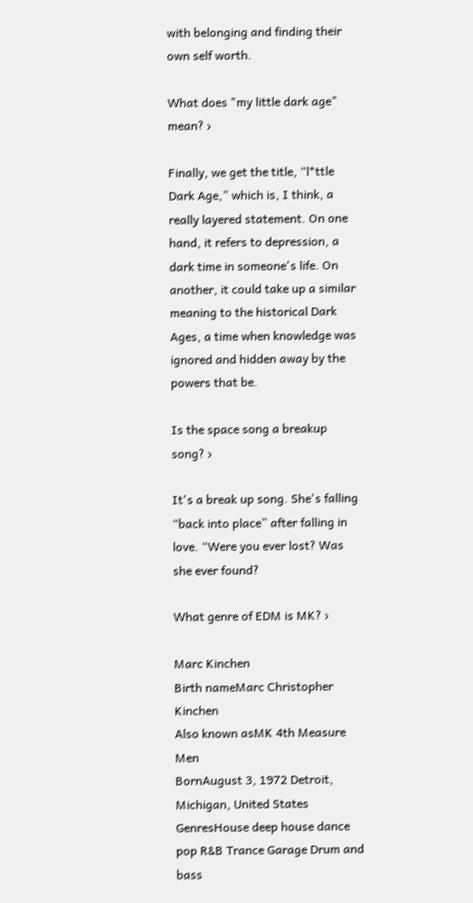with belonging and finding their own self worth.

What does "my little dark age" mean? ›

Finally, we get the title, “l*ttle Dark Age,” which is, I think, a really layered statement. On one hand, it refers to depression, a dark time in someone's life. On another, it could take up a similar meaning to the historical Dark Ages, a time when knowledge was ignored and hidden away by the powers that be.

Is the space song a breakup song? ›

It's a break up song. She's falling “back into place” after falling in love. “Were you ever lost? Was she ever found?

What genre of EDM is MK? ›

Marc Kinchen
Birth nameMarc Christopher Kinchen
Also known asMK 4th Measure Men
BornAugust 3, 1972 Detroit, Michigan, United States
GenresHouse deep house dance pop R&B Trance Garage Drum and bass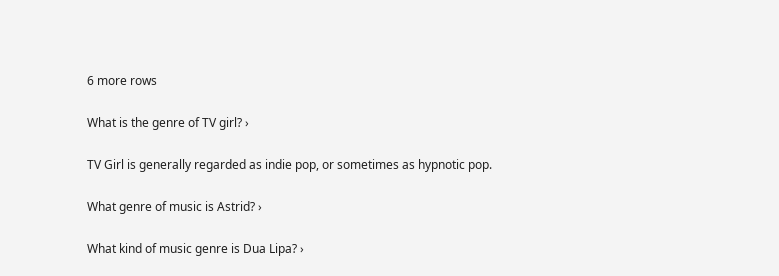6 more rows

What is the genre of TV girl? ›

TV Girl is generally regarded as indie pop, or sometimes as hypnotic pop.

What genre of music is Astrid? ›

What kind of music genre is Dua Lipa? ›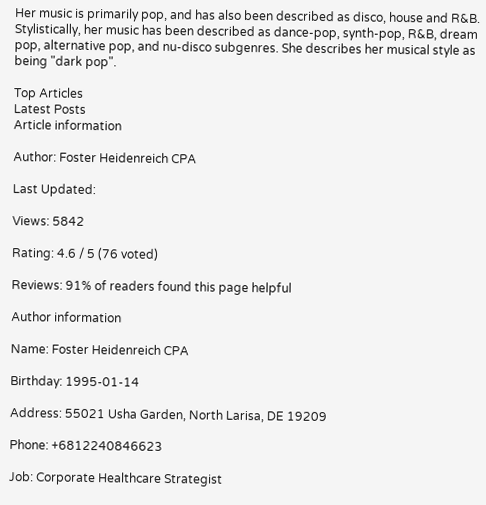Her music is primarily pop, and has also been described as disco, house and R&B. Stylistically, her music has been described as dance-pop, synth-pop, R&B, dream pop, alternative pop, and nu-disco subgenres. She describes her musical style as being "dark pop".

Top Articles
Latest Posts
Article information

Author: Foster Heidenreich CPA

Last Updated:

Views: 5842

Rating: 4.6 / 5 (76 voted)

Reviews: 91% of readers found this page helpful

Author information

Name: Foster Heidenreich CPA

Birthday: 1995-01-14

Address: 55021 Usha Garden, North Larisa, DE 19209

Phone: +6812240846623

Job: Corporate Healthcare Strategist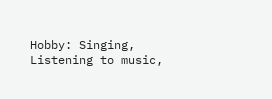Hobby: Singing, Listening to music,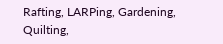Rafting, LARPing, Gardening, Quilting,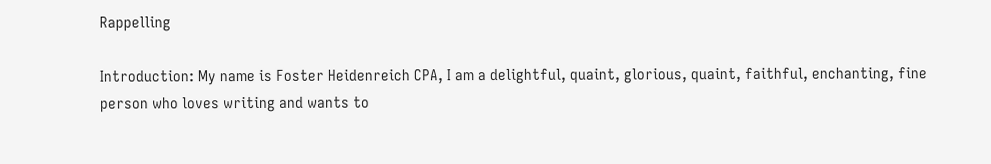Rappelling

Introduction: My name is Foster Heidenreich CPA, I am a delightful, quaint, glorious, quaint, faithful, enchanting, fine person who loves writing and wants to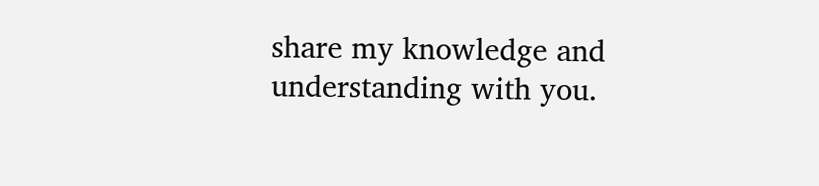share my knowledge and understanding with you.